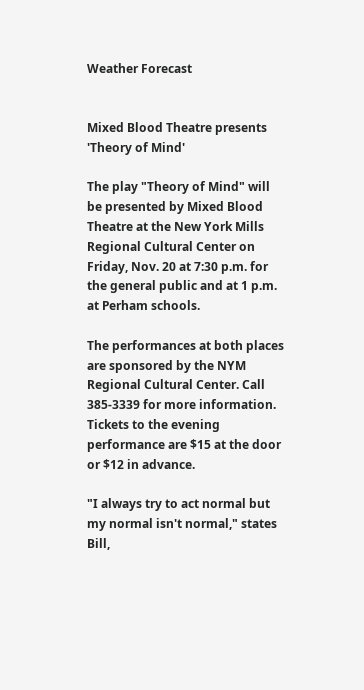Weather Forecast


Mixed Blood Theatre presents 'Theory of Mind'

The play "Theory of Mind" will be presented by Mixed Blood Theatre at the New York Mills Regional Cultural Center on Friday, Nov. 20 at 7:30 p.m. for the general public and at 1 p.m. at Perham schools.

The performances at both places are sponsored by the NYM Regional Cultural Center. Call 385-3339 for more information. Tickets to the evening performance are $15 at the door or $12 in advance.

"I always try to act normal but my normal isn't normal," states Bill,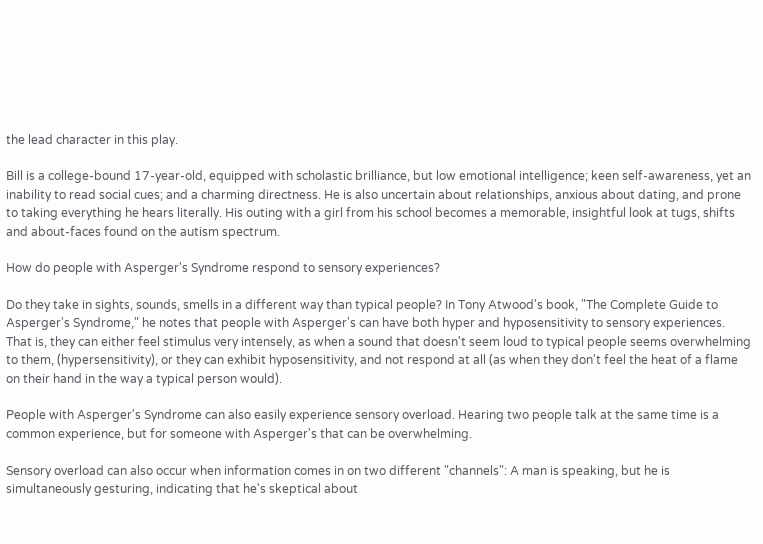the lead character in this play.

Bill is a college-bound 17-year-old, equipped with scholastic brilliance, but low emotional intelligence; keen self-awareness, yet an inability to read social cues; and a charming directness. He is also uncertain about relationships, anxious about dating, and prone to taking everything he hears literally. His outing with a girl from his school becomes a memorable, insightful look at tugs, shifts and about-faces found on the autism spectrum.

How do people with Asperger's Syndrome respond to sensory experiences?

Do they take in sights, sounds, smells in a different way than typical people? In Tony Atwood's book, "The Complete Guide to Asperger's Syndrome," he notes that people with Asperger's can have both hyper and hyposensitivity to sensory experiences. That is, they can either feel stimulus very intensely, as when a sound that doesn't seem loud to typical people seems overwhelming to them, (hypersensitivity), or they can exhibit hyposensitivity, and not respond at all (as when they don't feel the heat of a flame on their hand in the way a typical person would).

People with Asperger's Syndrome can also easily experience sensory overload. Hearing two people talk at the same time is a common experience, but for someone with Asperger's that can be overwhelming.

Sensory overload can also occur when information comes in on two different "channels": A man is speaking, but he is simultaneously gesturing, indicating that he's skeptical about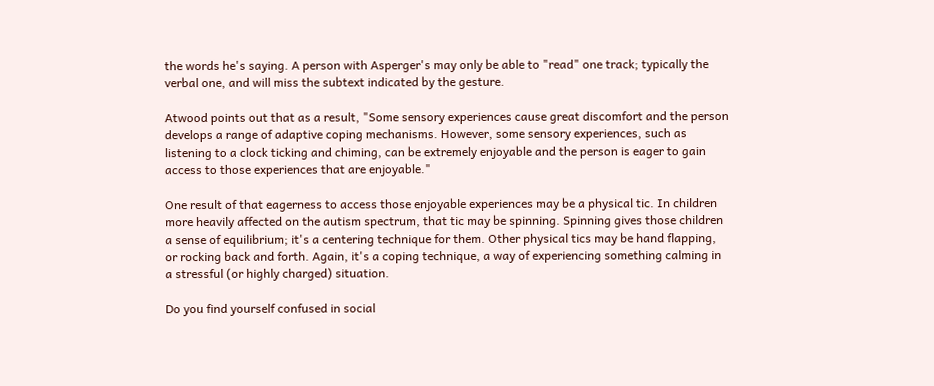the words he's saying. A person with Asperger's may only be able to "read" one track; typically the verbal one, and will miss the subtext indicated by the gesture.

Atwood points out that as a result, "Some sensory experiences cause great discomfort and the person develops a range of adaptive coping mechanisms. However, some sensory experiences, such as listening to a clock ticking and chiming, can be extremely enjoyable and the person is eager to gain access to those experiences that are enjoyable."

One result of that eagerness to access those enjoyable experiences may be a physical tic. In children more heavily affected on the autism spectrum, that tic may be spinning. Spinning gives those children a sense of equilibrium; it's a centering technique for them. Other physical tics may be hand flapping, or rocking back and forth. Again, it's a coping technique, a way of experiencing something calming in a stressful (or highly charged) situation.

Do you find yourself confused in social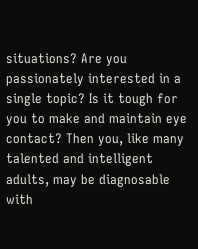situations? Are you passionately interested in a single topic? Is it tough for you to make and maintain eye contact? Then you, like many talented and intelligent adults, may be diagnosable with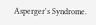Asperger's Syndrome.